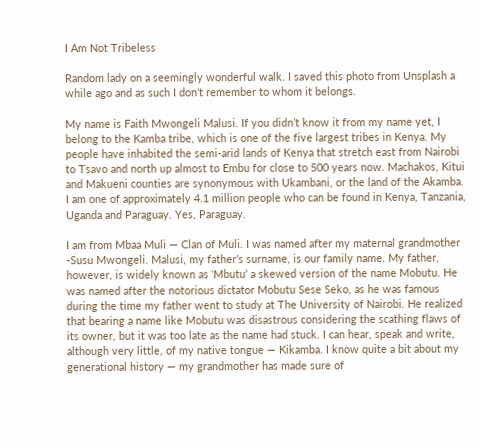I Am Not Tribeless

Random lady on a seemingly wonderful walk. I saved this photo from Unsplash a while ago and as such I don’t remember to whom it belongs.

My name is Faith Mwongeli Malusi. If you didn’t know it from my name yet, I belong to the Kamba tribe, which is one of the five largest tribes in Kenya. My people have inhabited the semi-arid lands of Kenya that stretch east from Nairobi to Tsavo and north up almost to Embu for close to 500 years now. Machakos, Kitui and Makueni counties are synonymous with Ukambani, or the land of the Akamba. I am one of approximately 4.1 million people who can be found in Kenya, Tanzania, Uganda and Paraguay. Yes, Paraguay.

I am from Mbaa Muli — Clan of Muli. I was named after my maternal grandmother -Susu Mwongeli. Malusi, my father’s surname, is our family name. My father, however, is widely known as ‘Mbutu’ a skewed version of the name Mobutu. He was named after the notorious dictator Mobutu Sese Seko, as he was famous during the time my father went to study at The University of Nairobi. He realized that bearing a name like Mobutu was disastrous considering the scathing flaws of its owner, but it was too late as the name had stuck. I can hear, speak and write, although very little, of my native tongue — Kikamba. I know quite a bit about my generational history — my grandmother has made sure of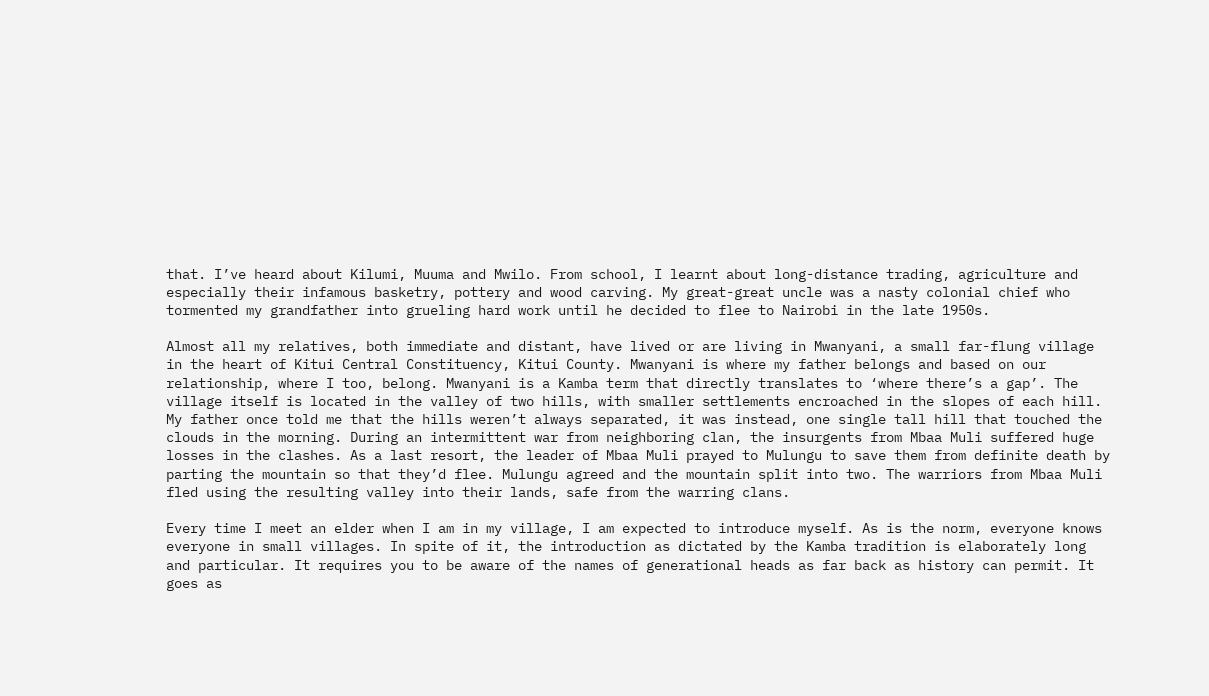that. I’ve heard about Kilumi, Muuma and Mwilo. From school, I learnt about long-distance trading, agriculture and especially their infamous basketry, pottery and wood carving. My great-great uncle was a nasty colonial chief who tormented my grandfather into grueling hard work until he decided to flee to Nairobi in the late 1950s.

Almost all my relatives, both immediate and distant, have lived or are living in Mwanyani, a small far-flung village in the heart of Kitui Central Constituency, Kitui County. Mwanyani is where my father belongs and based on our relationship, where I too, belong. Mwanyani is a Kamba term that directly translates to ‘where there’s a gap’. The village itself is located in the valley of two hills, with smaller settlements encroached in the slopes of each hill. My father once told me that the hills weren’t always separated, it was instead, one single tall hill that touched the clouds in the morning. During an intermittent war from neighboring clan, the insurgents from Mbaa Muli suffered huge losses in the clashes. As a last resort, the leader of Mbaa Muli prayed to Mulungu to save them from definite death by parting the mountain so that they’d flee. Mulungu agreed and the mountain split into two. The warriors from Mbaa Muli fled using the resulting valley into their lands, safe from the warring clans.

Every time I meet an elder when I am in my village, I am expected to introduce myself. As is the norm, everyone knows everyone in small villages. In spite of it, the introduction as dictated by the Kamba tradition is elaborately long and particular. It requires you to be aware of the names of generational heads as far back as history can permit. It goes as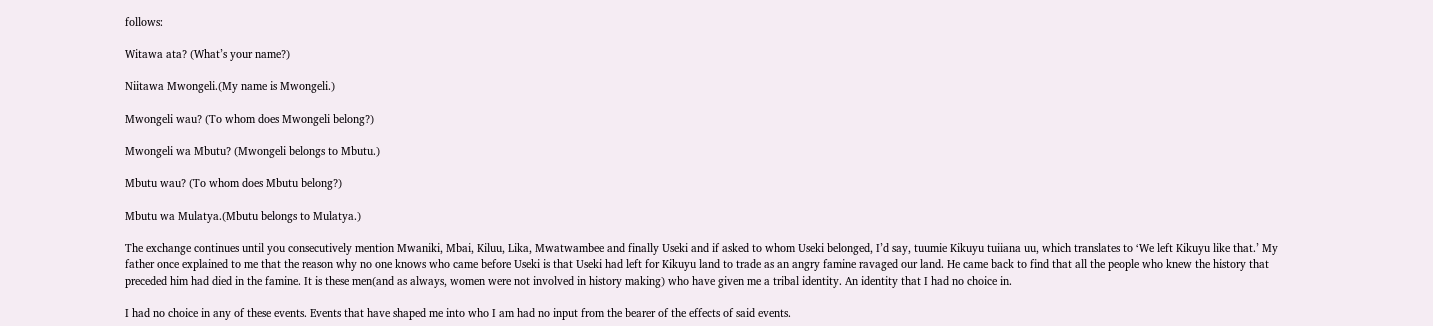follows:

Witawa ata? (What’s your name?)

Niitawa Mwongeli.(My name is Mwongeli.)

Mwongeli wau? (To whom does Mwongeli belong?)

Mwongeli wa Mbutu? (Mwongeli belongs to Mbutu.)

Mbutu wau? (To whom does Mbutu belong?)

Mbutu wa Mulatya.(Mbutu belongs to Mulatya.)

The exchange continues until you consecutively mention Mwaniki, Mbai, Kiluu, Lika, Mwatwambee and finally Useki and if asked to whom Useki belonged, I’d say, tuumie Kikuyu tuiiana uu, which translates to ‘We left Kikuyu like that.’ My father once explained to me that the reason why no one knows who came before Useki is that Useki had left for Kikuyu land to trade as an angry famine ravaged our land. He came back to find that all the people who knew the history that preceded him had died in the famine. It is these men(and as always, women were not involved in history making) who have given me a tribal identity. An identity that I had no choice in.

I had no choice in any of these events. Events that have shaped me into who I am had no input from the bearer of the effects of said events.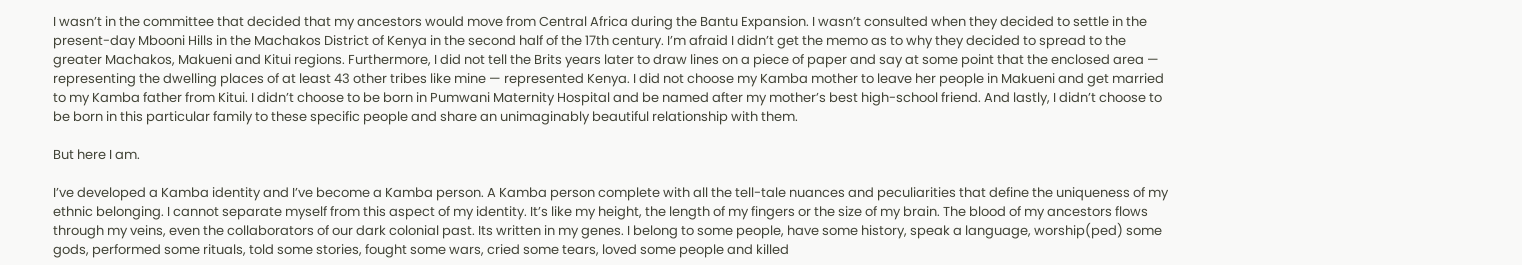I wasn’t in the committee that decided that my ancestors would move from Central Africa during the Bantu Expansion. I wasn’t consulted when they decided to settle in the present-day Mbooni Hills in the Machakos District of Kenya in the second half of the 17th century. I’m afraid I didn’t get the memo as to why they decided to spread to the greater Machakos, Makueni and Kitui regions. Furthermore, I did not tell the Brits years later to draw lines on a piece of paper and say at some point that the enclosed area — representing the dwelling places of at least 43 other tribes like mine — represented Kenya. I did not choose my Kamba mother to leave her people in Makueni and get married to my Kamba father from Kitui. I didn’t choose to be born in Pumwani Maternity Hospital and be named after my mother’s best high-school friend. And lastly, I didn’t choose to be born in this particular family to these specific people and share an unimaginably beautiful relationship with them.

But here I am.

I’ve developed a Kamba identity and I’ve become a Kamba person. A Kamba person complete with all the tell-tale nuances and peculiarities that define the uniqueness of my ethnic belonging. I cannot separate myself from this aspect of my identity. It’s like my height, the length of my fingers or the size of my brain. The blood of my ancestors flows through my veins, even the collaborators of our dark colonial past. Its written in my genes. I belong to some people, have some history, speak a language, worship(ped) some gods, performed some rituals, told some stories, fought some wars, cried some tears, loved some people and killed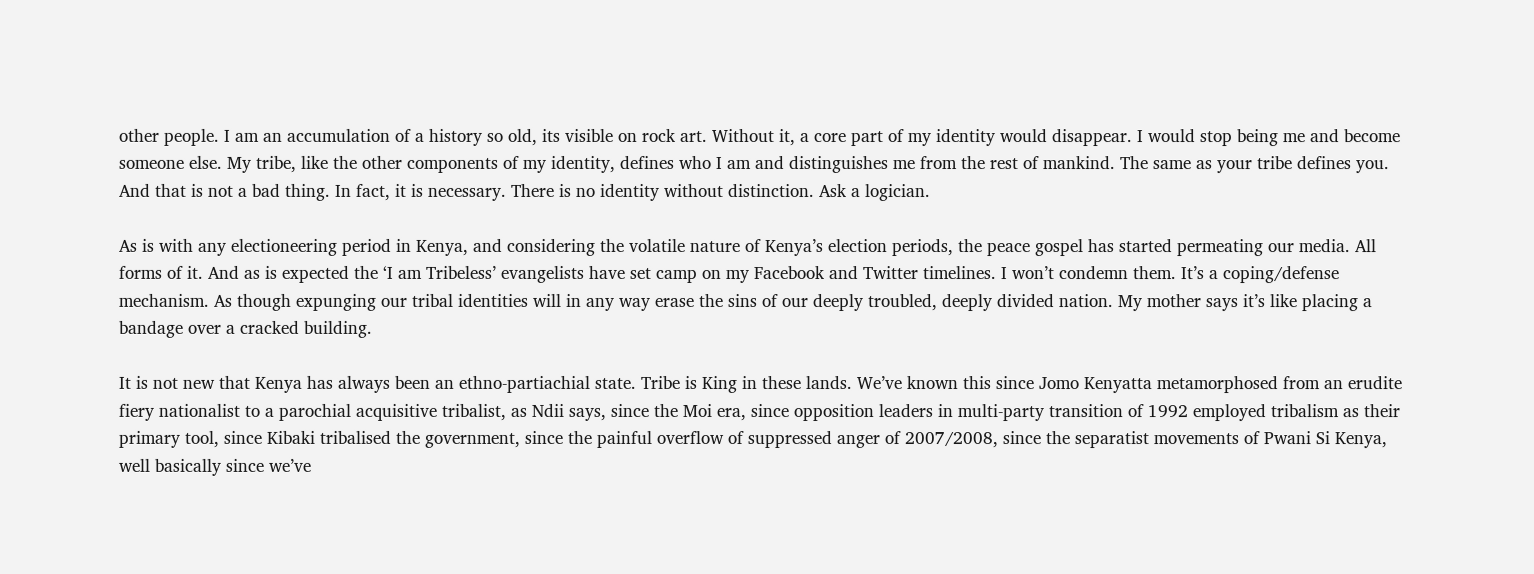other people. I am an accumulation of a history so old, its visible on rock art. Without it, a core part of my identity would disappear. I would stop being me and become someone else. My tribe, like the other components of my identity, defines who I am and distinguishes me from the rest of mankind. The same as your tribe defines you. And that is not a bad thing. In fact, it is necessary. There is no identity without distinction. Ask a logician.

As is with any electioneering period in Kenya, and considering the volatile nature of Kenya’s election periods, the peace gospel has started permeating our media. All forms of it. And as is expected the ‘I am Tribeless’ evangelists have set camp on my Facebook and Twitter timelines. I won’t condemn them. It’s a coping/defense mechanism. As though expunging our tribal identities will in any way erase the sins of our deeply troubled, deeply divided nation. My mother says it’s like placing a bandage over a cracked building.

It is not new that Kenya has always been an ethno-partiachial state. Tribe is King in these lands. We’ve known this since Jomo Kenyatta metamorphosed from an erudite fiery nationalist to a parochial acquisitive tribalist, as Ndii says, since the Moi era, since opposition leaders in multi-party transition of 1992 employed tribalism as their primary tool, since Kibaki tribalised the government, since the painful overflow of suppressed anger of 2007/2008, since the separatist movements of Pwani Si Kenya, well basically since we’ve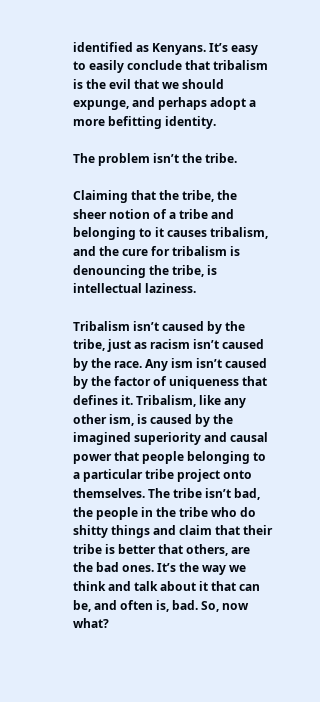identified as Kenyans. It’s easy to easily conclude that tribalism is the evil that we should expunge, and perhaps adopt a more befitting identity.

The problem isn’t the tribe.

Claiming that the tribe, the sheer notion of a tribe and belonging to it causes tribalism, and the cure for tribalism is denouncing the tribe, is intellectual laziness.

Tribalism isn’t caused by the tribe, just as racism isn’t caused by the race. Any ism isn’t caused by the factor of uniqueness that defines it. Tribalism, like any other ism, is caused by the imagined superiority and causal power that people belonging to a particular tribe project onto themselves. The tribe isn’t bad, the people in the tribe who do shitty things and claim that their tribe is better that others, are the bad ones. It’s the way we think and talk about it that can be, and often is, bad. So, now what?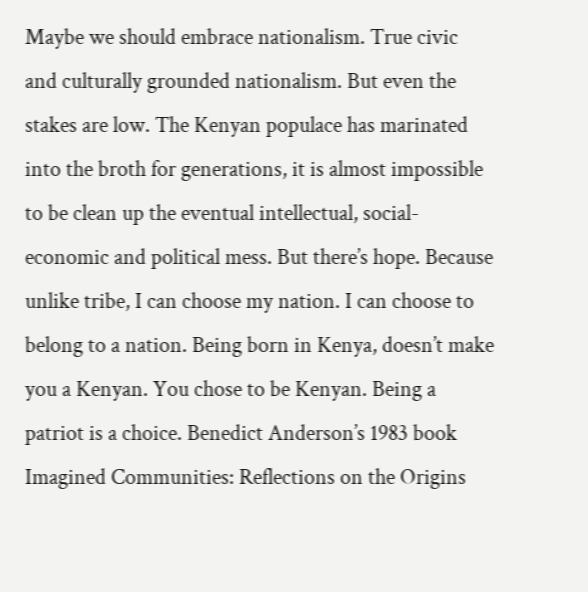Maybe we should embrace nationalism. True civic and culturally grounded nationalism. But even the stakes are low. The Kenyan populace has marinated into the broth for generations, it is almost impossible to be clean up the eventual intellectual, social-economic and political mess. But there’s hope. Because unlike tribe, I can choose my nation. I can choose to belong to a nation. Being born in Kenya, doesn’t make you a Kenyan. You chose to be Kenyan. Being a patriot is a choice. Benedict Anderson’s 1983 book Imagined Communities: Reflections on the Origins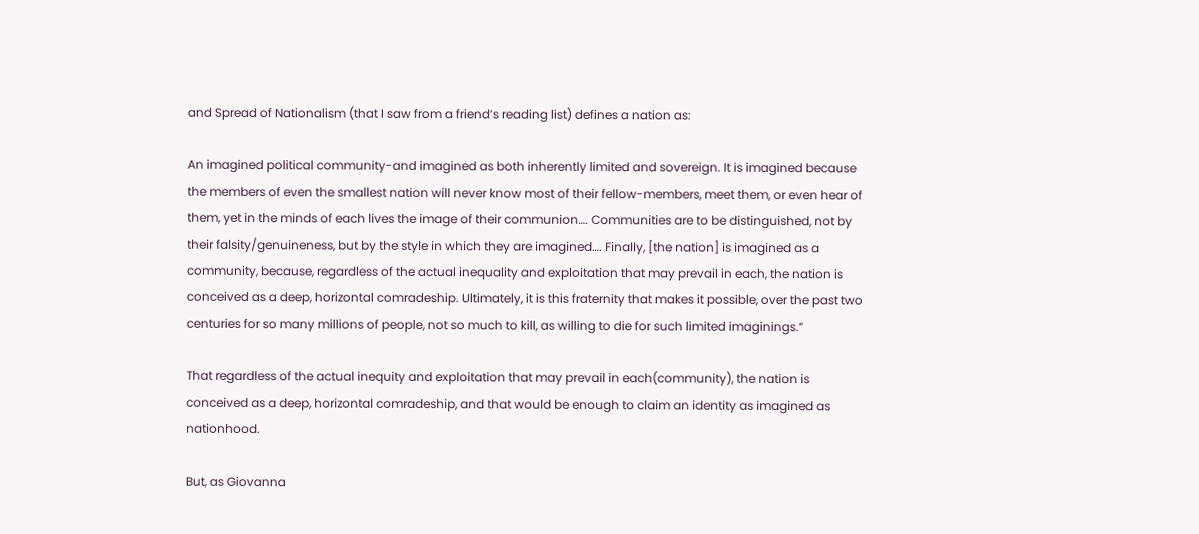and Spread of Nationalism (that I saw from a friend’s reading list) defines a nation as:

An imagined political community-and imagined as both inherently limited and sovereign. It is imagined because the members of even the smallest nation will never know most of their fellow-members, meet them, or even hear of them, yet in the minds of each lives the image of their communion…. Communities are to be distinguished, not by their falsity/genuineness, but by the style in which they are imagined…. Finally, [the nation] is imagined as a community, because, regardless of the actual inequality and exploitation that may prevail in each, the nation is conceived as a deep, horizontal comradeship. Ultimately, it is this fraternity that makes it possible, over the past two centuries for so many millions of people, not so much to kill, as willing to die for such limited imaginings.”

That regardless of the actual inequity and exploitation that may prevail in each(community), the nation is conceived as a deep, horizontal comradeship, and that would be enough to claim an identity as imagined as nationhood.

But, as Giovanna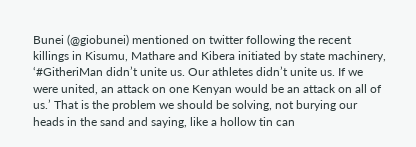Bunei (@giobunei) mentioned on twitter following the recent killings in Kisumu, Mathare and Kibera initiated by state machinery, ‘#GitheriMan didn’t unite us. Our athletes didn’t unite us. If we were united, an attack on one Kenyan would be an attack on all of us.’ That is the problem we should be solving, not burying our heads in the sand and saying, like a hollow tin can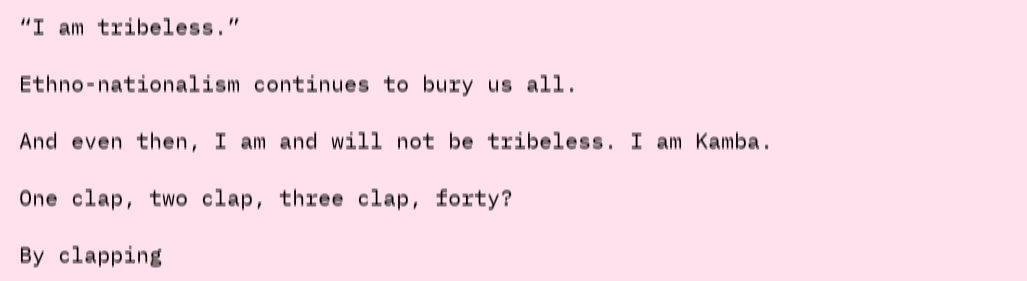“I am tribeless.”

Ethno-nationalism continues to bury us all.

And even then, I am and will not be tribeless. I am Kamba.

One clap, two clap, three clap, forty?

By clapping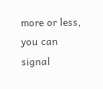more or less, you can signal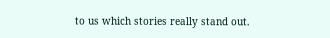to us which stories really stand out.